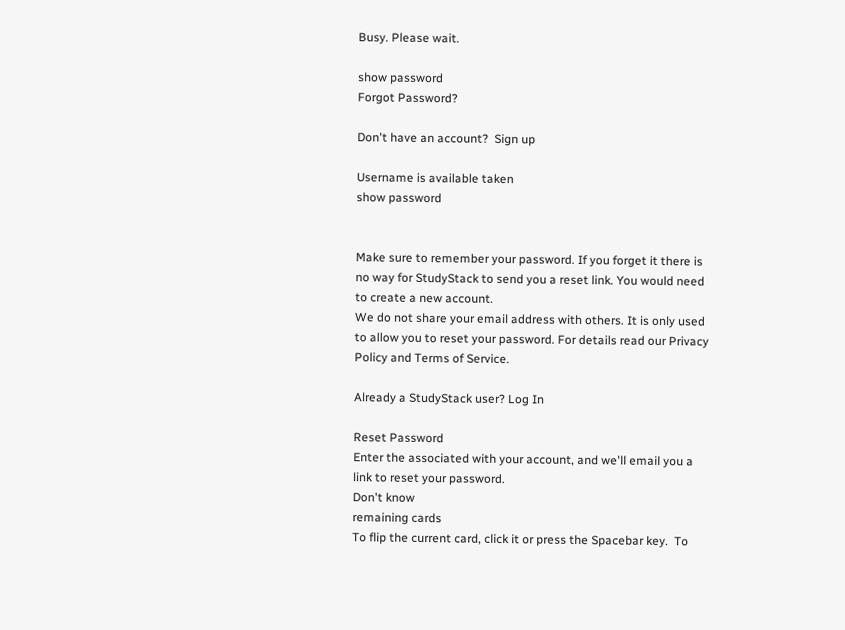Busy. Please wait.

show password
Forgot Password?

Don't have an account?  Sign up

Username is available taken
show password


Make sure to remember your password. If you forget it there is no way for StudyStack to send you a reset link. You would need to create a new account.
We do not share your email address with others. It is only used to allow you to reset your password. For details read our Privacy Policy and Terms of Service.

Already a StudyStack user? Log In

Reset Password
Enter the associated with your account, and we'll email you a link to reset your password.
Don't know
remaining cards
To flip the current card, click it or press the Spacebar key.  To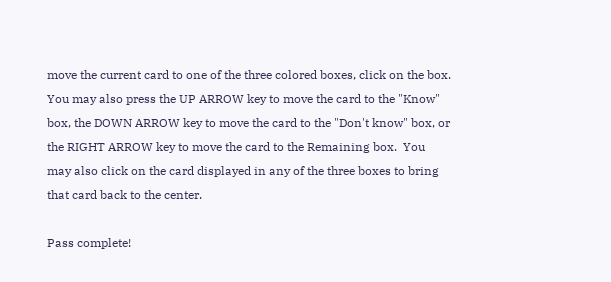move the current card to one of the three colored boxes, click on the box.  You may also press the UP ARROW key to move the card to the "Know" box, the DOWN ARROW key to move the card to the "Don't know" box, or the RIGHT ARROW key to move the card to the Remaining box.  You may also click on the card displayed in any of the three boxes to bring that card back to the center.

Pass complete!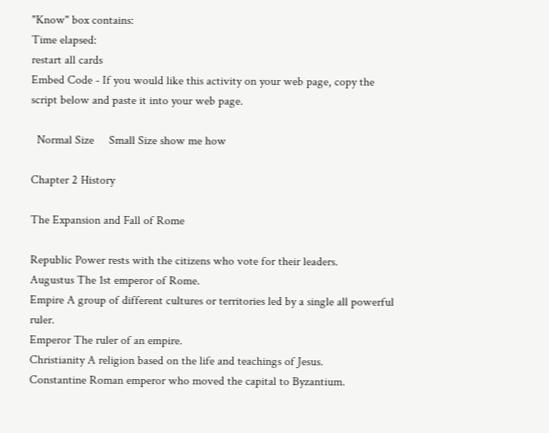"Know" box contains:
Time elapsed:
restart all cards
Embed Code - If you would like this activity on your web page, copy the script below and paste it into your web page.

  Normal Size     Small Size show me how

Chapter 2 History

The Expansion and Fall of Rome

Republic Power rests with the citizens who vote for their leaders.
Augustus The 1st emperor of Rome.
Empire A group of different cultures or territories led by a single all powerful ruler.
Emperor The ruler of an empire.
Christianity A religion based on the life and teachings of Jesus.
Constantine Roman emperor who moved the capital to Byzantium.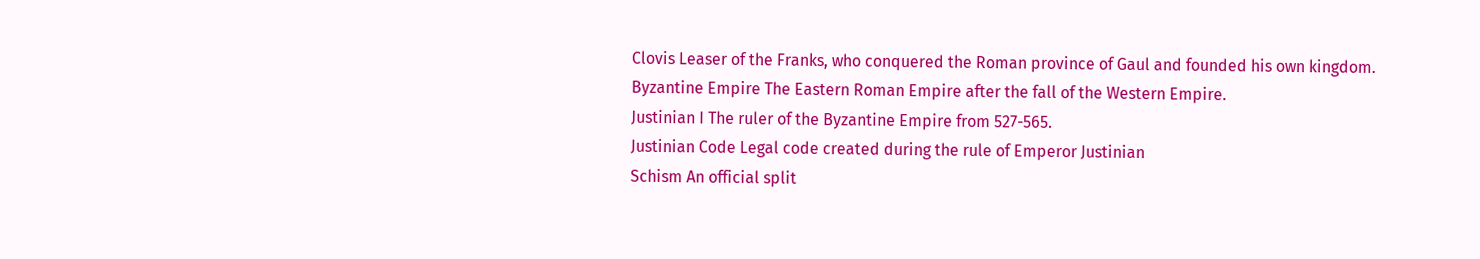Clovis Leaser of the Franks, who conquered the Roman province of Gaul and founded his own kingdom.
Byzantine Empire The Eastern Roman Empire after the fall of the Western Empire.
Justinian I The ruler of the Byzantine Empire from 527-565.
Justinian Code Legal code created during the rule of Emperor Justinian
Schism An official split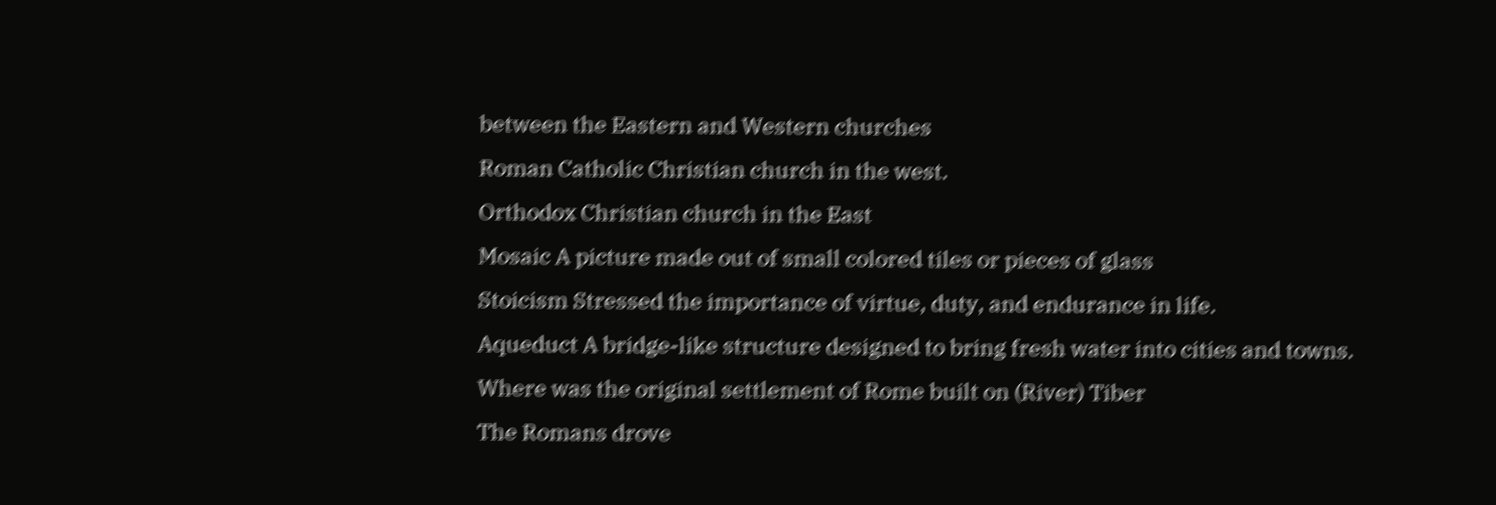between the Eastern and Western churches
Roman Catholic Christian church in the west.
Orthodox Christian church in the East
Mosaic A picture made out of small colored tiles or pieces of glass
Stoicism Stressed the importance of virtue, duty, and endurance in life.
Aqueduct A bridge-like structure designed to bring fresh water into cities and towns.
Where was the original settlement of Rome built on (River) Tiber
The Romans drove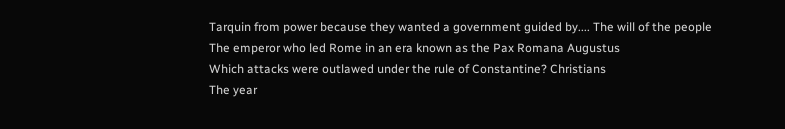Tarquin from power because they wanted a government guided by.... The will of the people
The emperor who led Rome in an era known as the Pax Romana Augustus
Which attacks were outlawed under the rule of Constantine? Christians
The year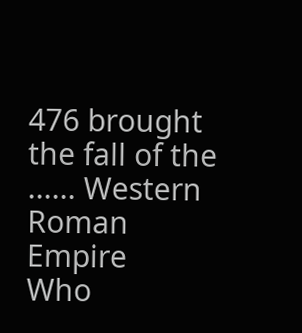476 brought the fall of the ...... Western Roman Empire
Who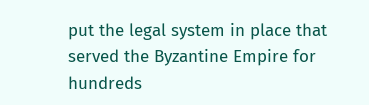put the legal system in place that served the Byzantine Empire for hundreds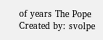of years The Pope
Created by: svolpe